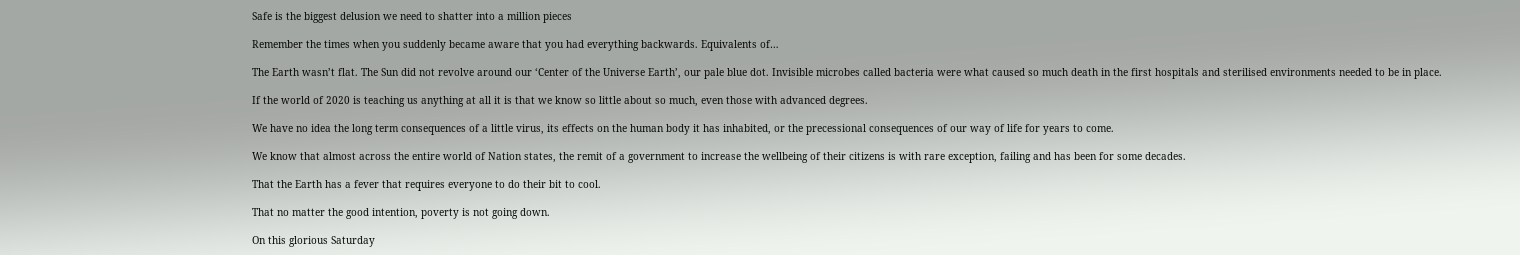Safe is the biggest delusion we need to shatter into a million pieces

Remember the times when you suddenly became aware that you had everything backwards. Equivalents of…

The Earth wasn’t flat. The Sun did not revolve around our ‘Center of the Universe Earth’, our pale blue dot. Invisible microbes called bacteria were what caused so much death in the first hospitals and sterilised environments needed to be in place.

If the world of 2020 is teaching us anything at all it is that we know so little about so much, even those with advanced degrees.

We have no idea the long term consequences of a little virus, its effects on the human body it has inhabited, or the precessional consequences of our way of life for years to come.

We know that almost across the entire world of Nation states, the remit of a government to increase the wellbeing of their citizens is with rare exception, failing and has been for some decades.

That the Earth has a fever that requires everyone to do their bit to cool.

That no matter the good intention, poverty is not going down.

On this glorious Saturday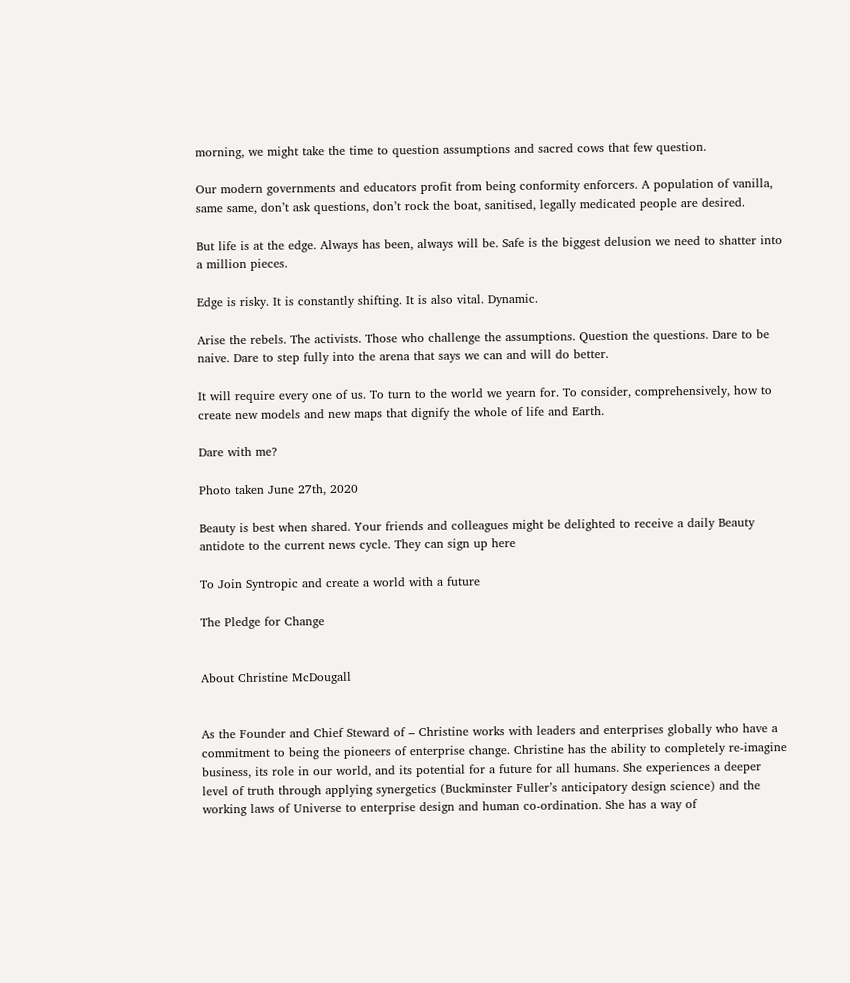morning, we might take the time to question assumptions and sacred cows that few question.

Our modern governments and educators profit from being conformity enforcers. A population of vanilla, same same, don’t ask questions, don’t rock the boat, sanitised, legally medicated people are desired.

But life is at the edge. Always has been, always will be. Safe is the biggest delusion we need to shatter into a million pieces.

Edge is risky. It is constantly shifting. It is also vital. Dynamic.

Arise the rebels. The activists. Those who challenge the assumptions. Question the questions. Dare to be naive. Dare to step fully into the arena that says we can and will do better.

It will require every one of us. To turn to the world we yearn for. To consider, comprehensively, how to create new models and new maps that dignify the whole of life and Earth.

Dare with me?

Photo taken June 27th, 2020

Beauty is best when shared. Your friends and colleagues might be delighted to receive a daily Beauty antidote to the current news cycle. They can sign up here

To Join Syntropic and create a world with a future

The Pledge for Change


About Christine McDougall


As the Founder and Chief Steward of – Christine works with leaders and enterprises globally who have a commitment to being the pioneers of enterprise change. Christine has the ability to completely re-imagine business, its role in our world, and its potential for a future for all humans. She experiences a deeper level of truth through applying synergetics (Buckminster Fuller’s anticipatory design science) and the working laws of Universe to enterprise design and human co-ordination. She has a way of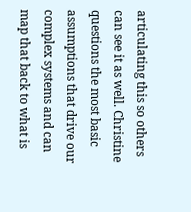articulating this so others can see it as well. Christine questions the most basic assumptions that drive our complex systems and can map that back to what is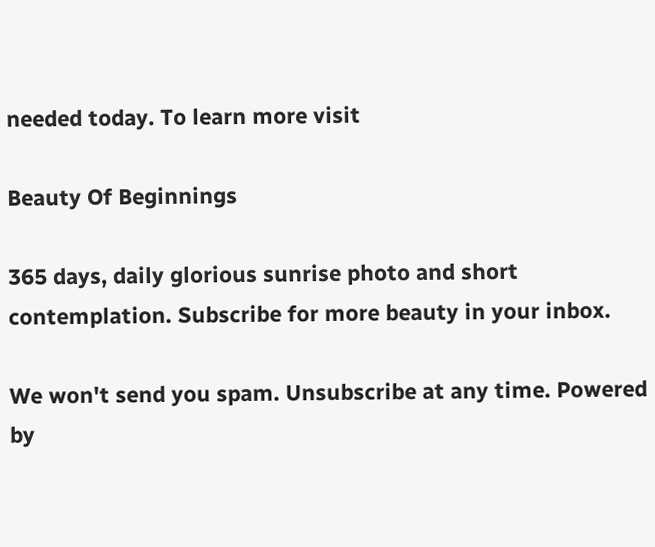needed today. To learn more visit

Beauty Of Beginnings

365 days, daily glorious sunrise photo and short contemplation. Subscribe for more beauty in your inbox.

We won't send you spam. Unsubscribe at any time. Powered by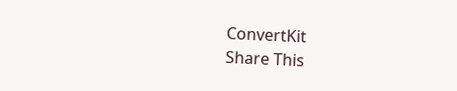ConvertKit
Share This